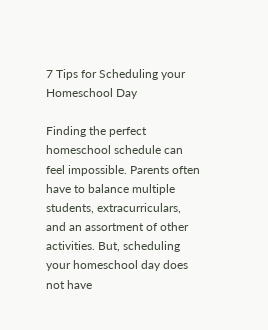7 Tips for Scheduling your Homeschool Day

Finding the perfect homeschool schedule can feel impossible. Parents often have to balance multiple students, extracurriculars, and an assortment of other activities. But, scheduling your homeschool day does not have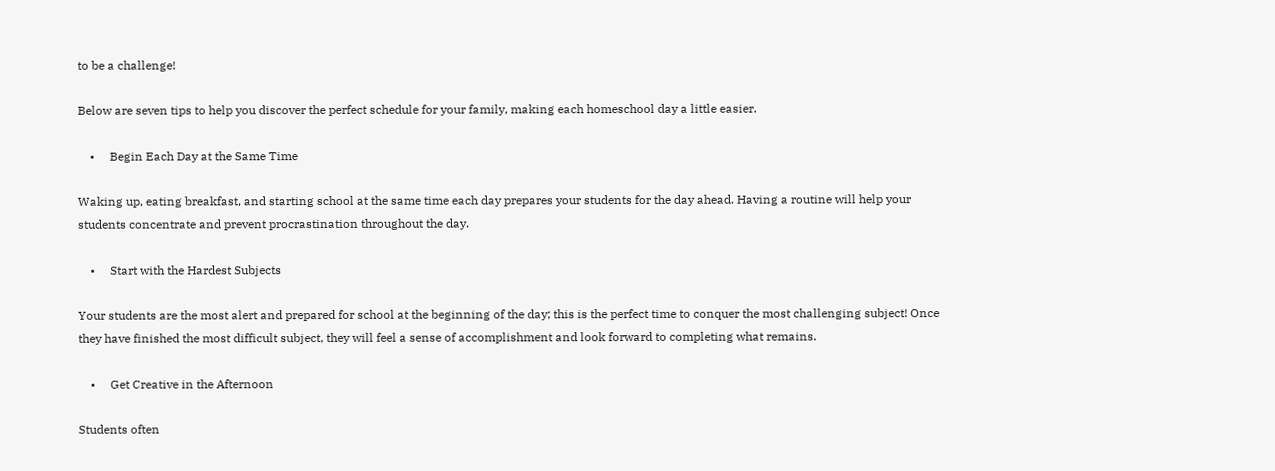to be a challenge!

Below are seven tips to help you discover the perfect schedule for your family, making each homeschool day a little easier.

    •     Begin Each Day at the Same Time

Waking up, eating breakfast, and starting school at the same time each day prepares your students for the day ahead. Having a routine will help your students concentrate and prevent procrastination throughout the day.

    •     Start with the Hardest Subjects

Your students are the most alert and prepared for school at the beginning of the day; this is the perfect time to conquer the most challenging subject! Once they have finished the most difficult subject, they will feel a sense of accomplishment and look forward to completing what remains.

    •     Get Creative in the Afternoon

Students often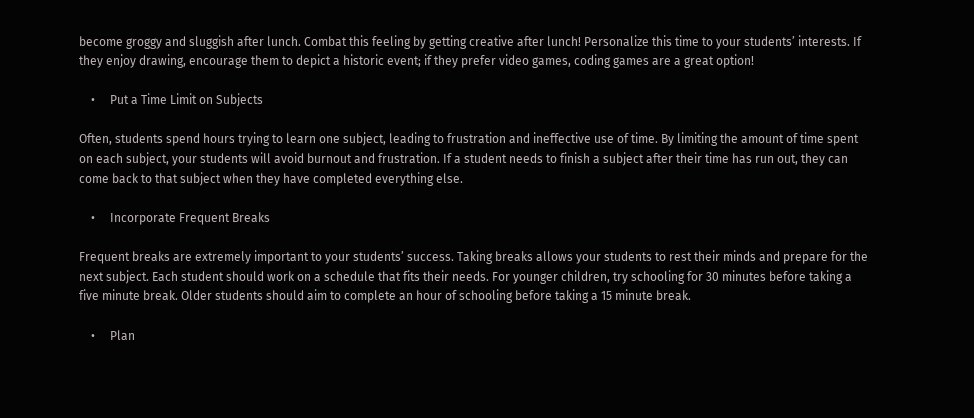become groggy and sluggish after lunch. Combat this feeling by getting creative after lunch! Personalize this time to your students’ interests. If they enjoy drawing, encourage them to depict a historic event; if they prefer video games, coding games are a great option!

    •     Put a Time Limit on Subjects

Often, students spend hours trying to learn one subject, leading to frustration and ineffective use of time. By limiting the amount of time spent on each subject, your students will avoid burnout and frustration. If a student needs to finish a subject after their time has run out, they can come back to that subject when they have completed everything else.

    •     Incorporate Frequent Breaks

Frequent breaks are extremely important to your students’ success. Taking breaks allows your students to rest their minds and prepare for the next subject. Each student should work on a schedule that fits their needs. For younger children, try schooling for 30 minutes before taking a five minute break. Older students should aim to complete an hour of schooling before taking a 15 minute break.

    •     Plan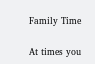Family Time

At times you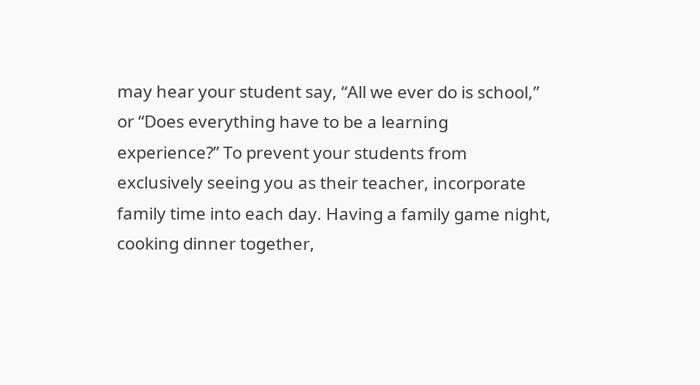may hear your student say, “All we ever do is school,” or “Does everything have to be a learning experience?” To prevent your students from exclusively seeing you as their teacher, incorporate family time into each day. Having a family game night, cooking dinner together,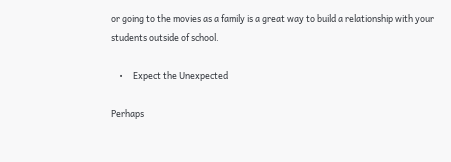or going to the movies as a family is a great way to build a relationship with your students outside of school.

    •     Expect the Unexpected

Perhaps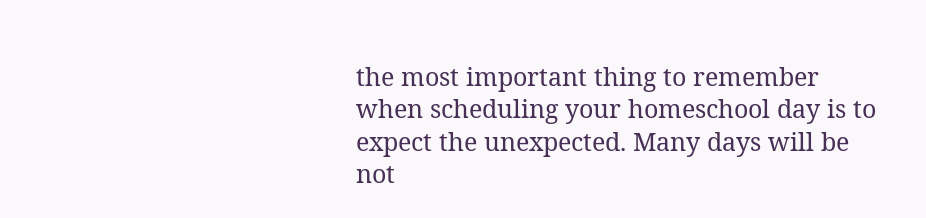the most important thing to remember when scheduling your homeschool day is to expect the unexpected. Many days will be not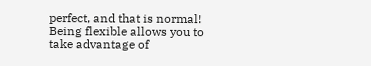perfect, and that is normal! Being flexible allows you to take advantage of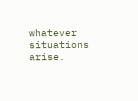whatever situations arise.